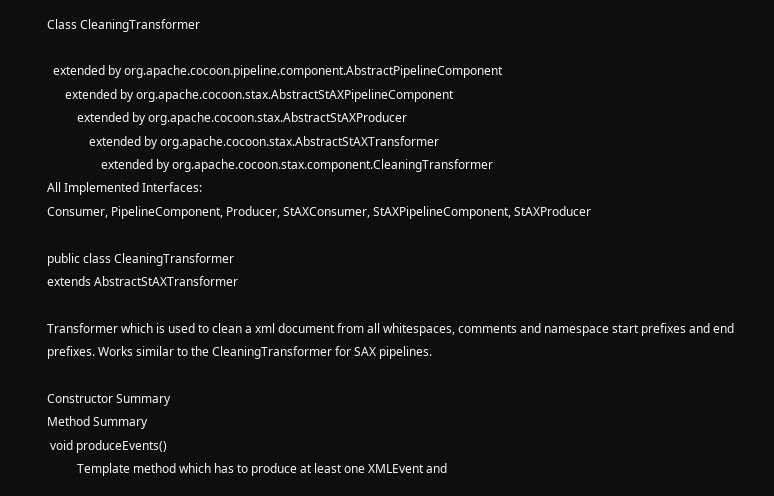Class CleaningTransformer

  extended by org.apache.cocoon.pipeline.component.AbstractPipelineComponent
      extended by org.apache.cocoon.stax.AbstractStAXPipelineComponent
          extended by org.apache.cocoon.stax.AbstractStAXProducer
              extended by org.apache.cocoon.stax.AbstractStAXTransformer
                  extended by org.apache.cocoon.stax.component.CleaningTransformer
All Implemented Interfaces:
Consumer, PipelineComponent, Producer, StAXConsumer, StAXPipelineComponent, StAXProducer

public class CleaningTransformer
extends AbstractStAXTransformer

Transformer which is used to clean a xml document from all whitespaces, comments and namespace start prefixes and end prefixes. Works similar to the CleaningTransformer for SAX pipelines.

Constructor Summary
Method Summary
 void produceEvents()
          Template method which has to produce at least one XMLEvent and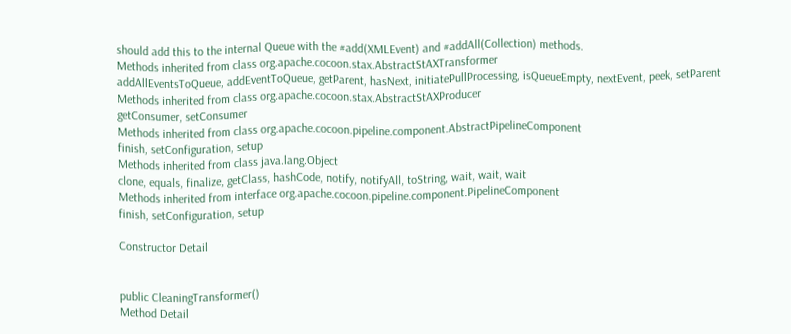should add this to the internal Queue with the #add(XMLEvent) and #addAll(Collection) methods.
Methods inherited from class org.apache.cocoon.stax.AbstractStAXTransformer
addAllEventsToQueue, addEventToQueue, getParent, hasNext, initiatePullProcessing, isQueueEmpty, nextEvent, peek, setParent
Methods inherited from class org.apache.cocoon.stax.AbstractStAXProducer
getConsumer, setConsumer
Methods inherited from class org.apache.cocoon.pipeline.component.AbstractPipelineComponent
finish, setConfiguration, setup
Methods inherited from class java.lang.Object
clone, equals, finalize, getClass, hashCode, notify, notifyAll, toString, wait, wait, wait
Methods inherited from interface org.apache.cocoon.pipeline.component.PipelineComponent
finish, setConfiguration, setup

Constructor Detail


public CleaningTransformer()
Method Detail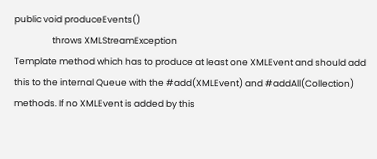public void produceEvents()
                   throws XMLStreamException
Template method which has to produce at least one XMLEvent and should add this to the internal Queue with the #add(XMLEvent) and #addAll(Collection) methods. If no XMLEvent is added by this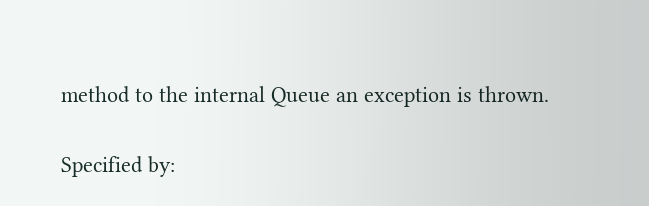method to the internal Queue an exception is thrown.

Specified by: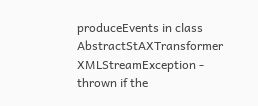produceEvents in class AbstractStAXTransformer
XMLStreamException - thrown if the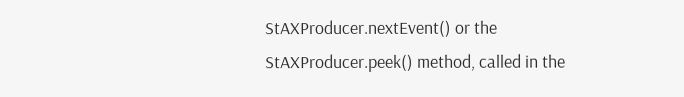StAXProducer.nextEvent() or the StAXProducer.peek() method, called in the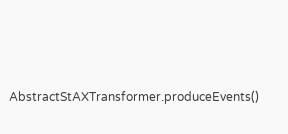AbstractStAXTransformer.produceEvents()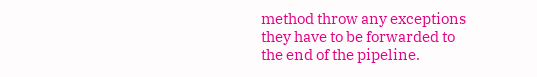method throw any exceptions they have to be forwarded to the end of the pipeline.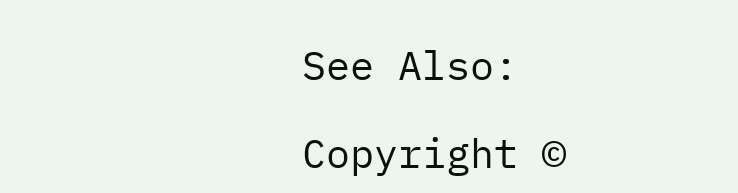See Also:

Copyright ©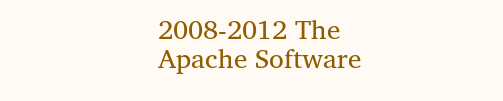2008-2012 The Apache Software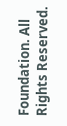Foundation. All Rights Reserved.